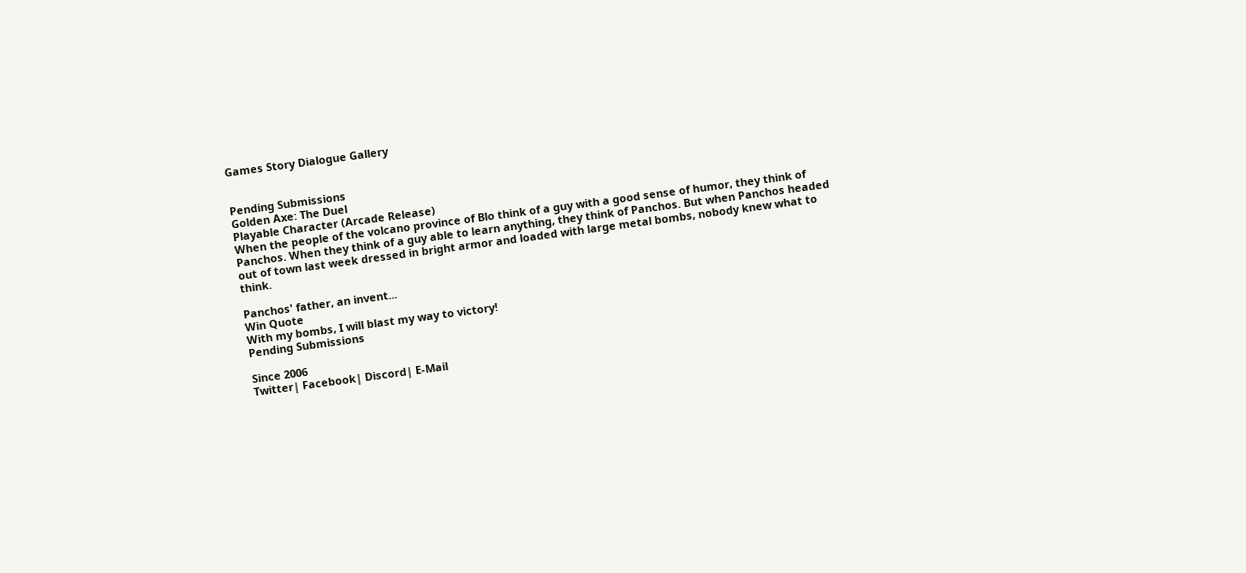Games Story Dialogue Gallery


Pending Submissions
Golden Axe: The Duel
Playable Character (Arcade Release)
When the people of the volcano province of Blo think of a guy with a good sense of humor, they think of Panchos. When they think of a guy able to learn anything, they think of Panchos. But when Panchos headed out of town last week dressed in bright armor and loaded with large metal bombs, nobody knew what to think.

Panchos' father, an invent...
Win Quote
With my bombs, I will blast my way to victory!
Pending Submissions

Since 2006
Twitter| Facebook| Discord| E-Mail